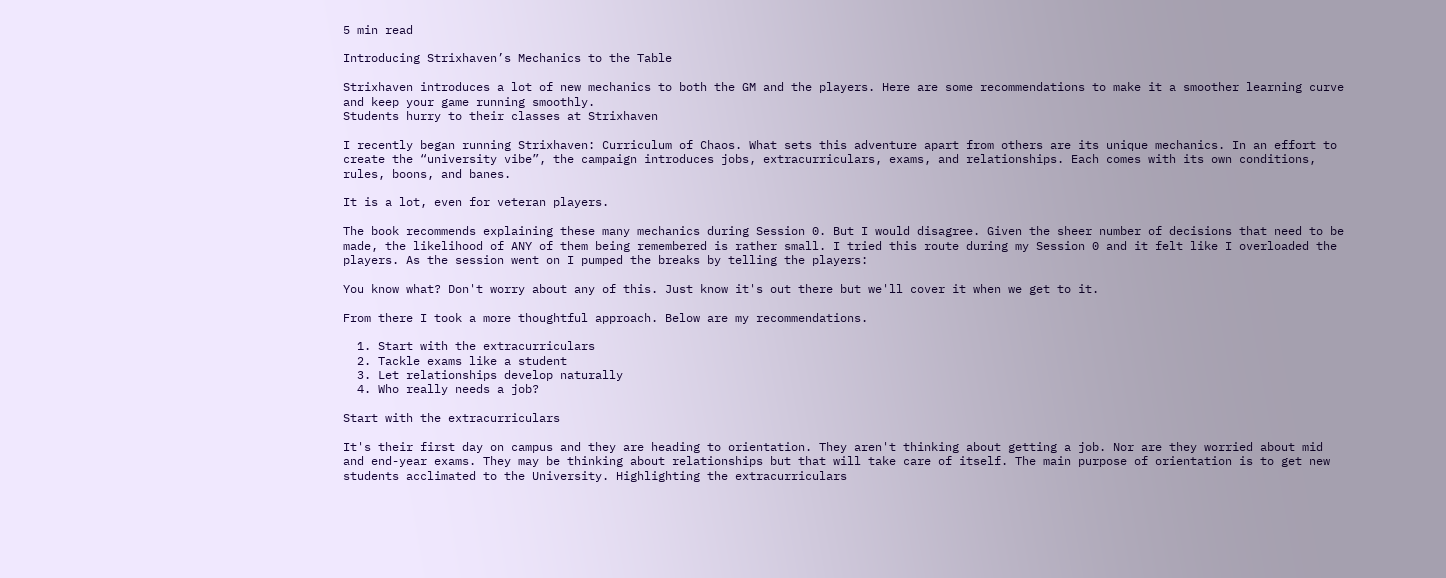5 min read

Introducing Strixhaven’s Mechanics to the Table

Strixhaven introduces a lot of new mechanics to both the GM and the players. Here are some recommendations to make it a smoother learning curve and keep your game running smoothly.
Students hurry to their classes at Strixhaven

I recently began running Strixhaven: Curriculum of Chaos. What sets this adventure apart from others are its unique mechanics. In an effort to create the “university vibe”, the campaign introduces jobs, extracurriculars, exams, and relationships. Each comes with its own conditions, rules, boons, and banes.

It is a lot, even for veteran players.

The book recommends explaining these many mechanics during Session 0. But I would disagree. Given the sheer number of decisions that need to be made, the likelihood of ANY of them being remembered is rather small. I tried this route during my Session 0 and it felt like I overloaded the players. As the session went on I pumped the breaks by telling the players:

You know what? Don't worry about any of this. Just know it's out there but we'll cover it when we get to it.

From there I took a more thoughtful approach. Below are my recommendations.

  1. Start with the extracurriculars
  2. Tackle exams like a student
  3. Let relationships develop naturally
  4. Who really needs a job?

Start with the extracurriculars

It's their first day on campus and they are heading to orientation. They aren't thinking about getting a job. Nor are they worried about mid and end-year exams. They may be thinking about relationships but that will take care of itself. The main purpose of orientation is to get new students acclimated to the University. Highlighting the extracurriculars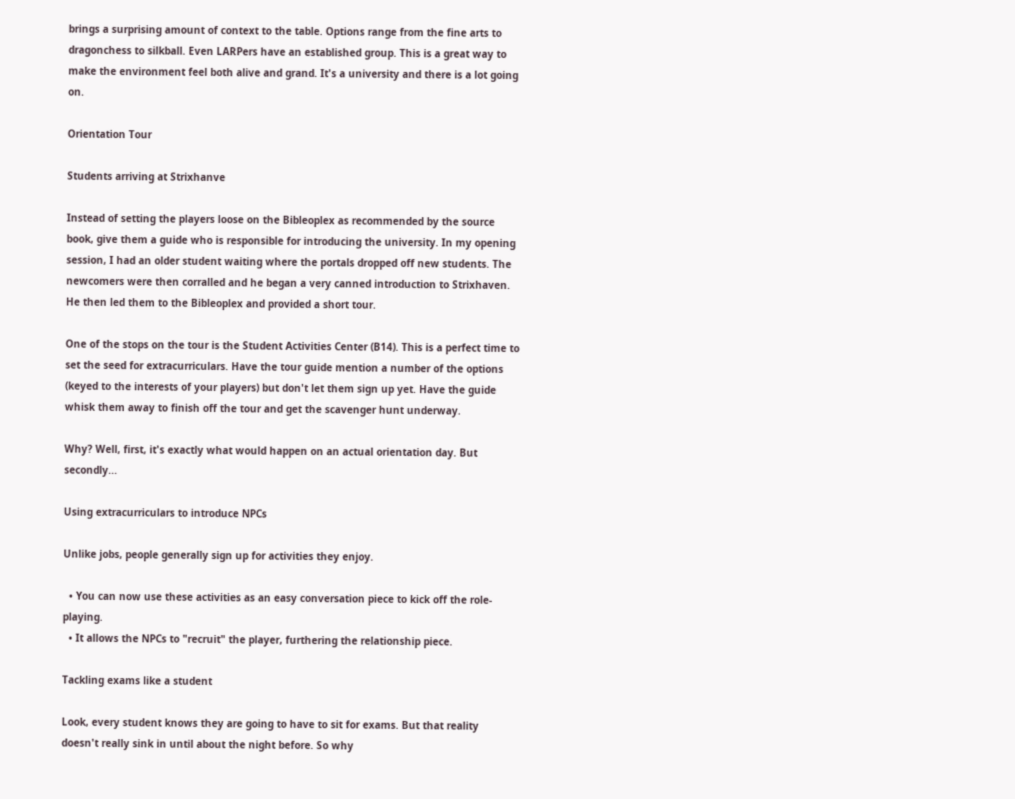brings a surprising amount of context to the table. Options range from the fine arts to dragonchess to silkball. Even LARPers have an established group. This is a great way to make the environment feel both alive and grand. It's a university and there is a lot going on.

Orientation Tour

Students arriving at Strixhanve

Instead of setting the players loose on the Bibleoplex as recommended by the source book, give them a guide who is responsible for introducing the university. In my opening session, I had an older student waiting where the portals dropped off new students. The newcomers were then corralled and he began a very canned introduction to Strixhaven. He then led them to the Bibleoplex and provided a short tour.

One of the stops on the tour is the Student Activities Center (B14). This is a perfect time to set the seed for extracurriculars. Have the tour guide mention a number of the options (keyed to the interests of your players) but don't let them sign up yet. Have the guide whisk them away to finish off the tour and get the scavenger hunt underway.

Why? Well, first, it's exactly what would happen on an actual orientation day. But secondly...

Using extracurriculars to introduce NPCs

Unlike jobs, people generally sign up for activities they enjoy.

  • You can now use these activities as an easy conversation piece to kick off the role-playing.
  • It allows the NPCs to "recruit" the player, furthering the relationship piece.

Tackling exams like a student

Look, every student knows they are going to have to sit for exams. But that reality doesn't really sink in until about the night before. So why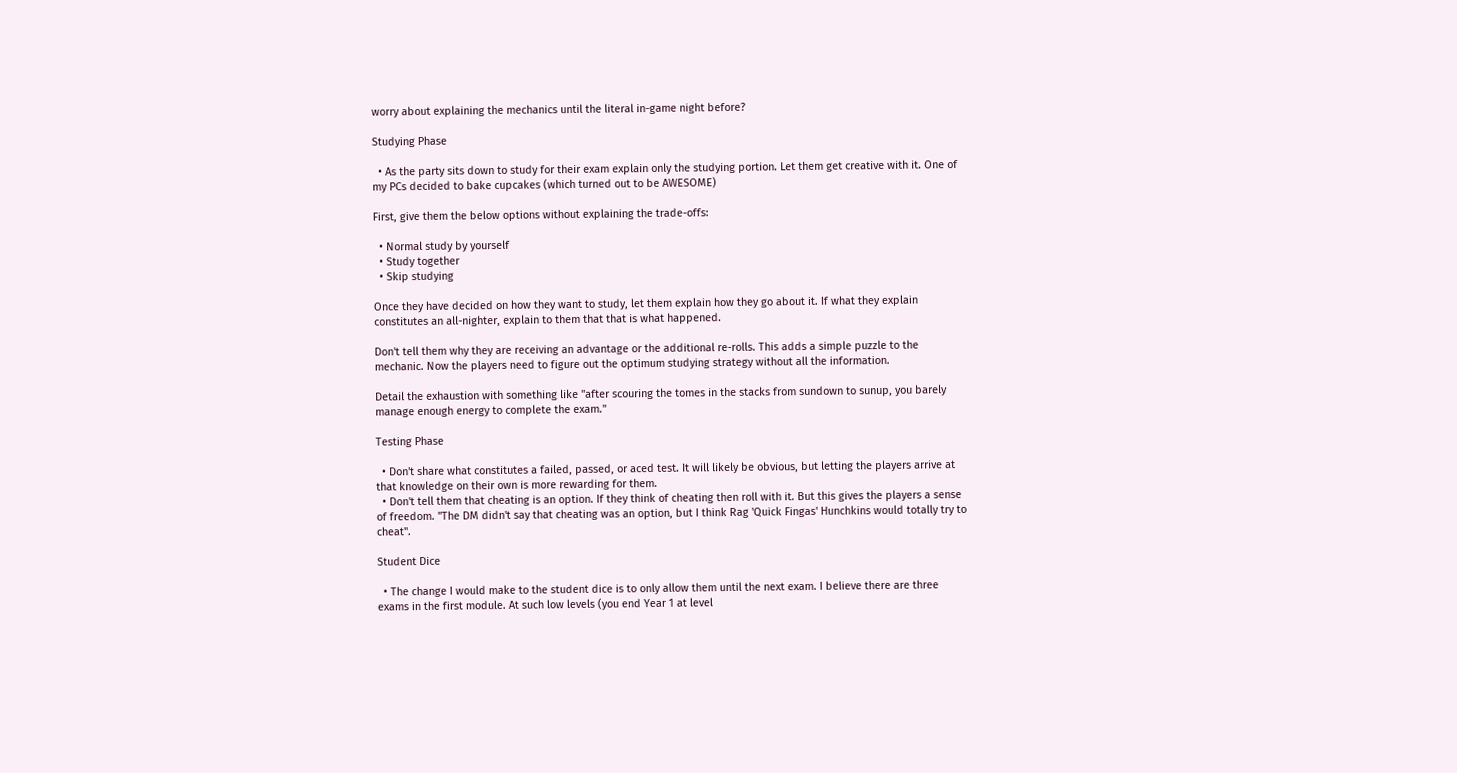worry about explaining the mechanics until the literal in-game night before?

Studying Phase

  • As the party sits down to study for their exam explain only the studying portion. Let them get creative with it. One of my PCs decided to bake cupcakes (which turned out to be AWESOME)

First, give them the below options without explaining the trade-offs:

  • Normal study by yourself
  • Study together
  • Skip studying

Once they have decided on how they want to study, let them explain how they go about it. If what they explain constitutes an all-nighter, explain to them that that is what happened.

Don't tell them why they are receiving an advantage or the additional re-rolls. This adds a simple puzzle to the mechanic. Now the players need to figure out the optimum studying strategy without all the information.

Detail the exhaustion with something like "after scouring the tomes in the stacks from sundown to sunup, you barely manage enough energy to complete the exam."

Testing Phase

  • Don't share what constitutes a failed, passed, or aced test. It will likely be obvious, but letting the players arrive at that knowledge on their own is more rewarding for them.
  • Don't tell them that cheating is an option. If they think of cheating then roll with it. But this gives the players a sense of freedom. "The DM didn't say that cheating was an option, but I think Rag 'Quick Fingas' Hunchkins would totally try to cheat".

Student Dice

  • The change I would make to the student dice is to only allow them until the next exam. I believe there are three exams in the first module. At such low levels (you end Year 1 at level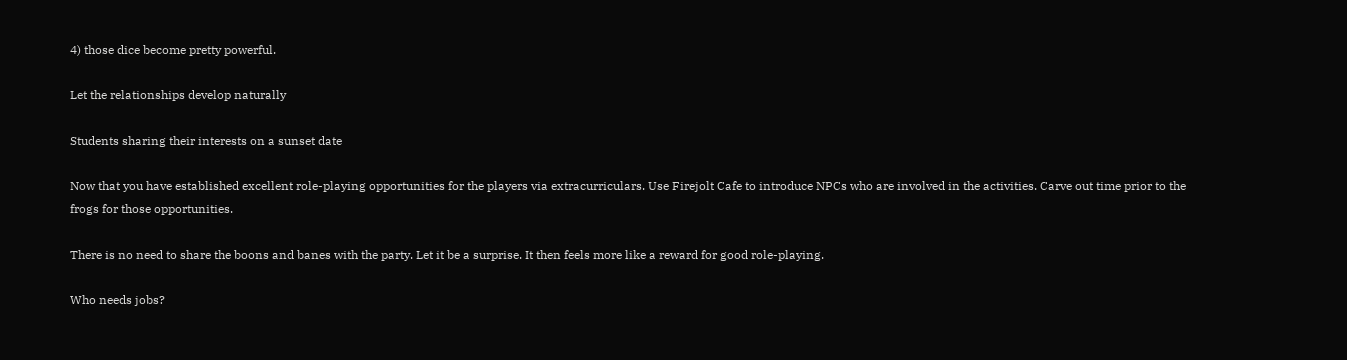4) those dice become pretty powerful.

Let the relationships develop naturally

Students sharing their interests on a sunset date

Now that you have established excellent role-playing opportunities for the players via extracurriculars. Use Firejolt Cafe to introduce NPCs who are involved in the activities. Carve out time prior to the frogs for those opportunities.

There is no need to share the boons and banes with the party. Let it be a surprise. It then feels more like a reward for good role-playing.

Who needs jobs?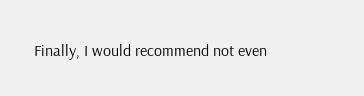Finally, I would recommend not even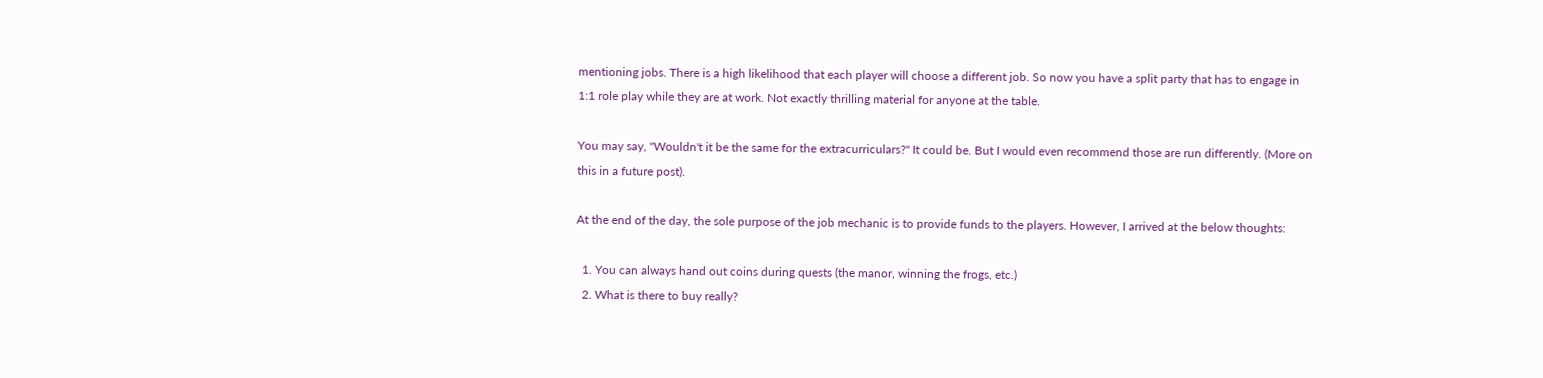mentioning jobs. There is a high likelihood that each player will choose a different job. So now you have a split party that has to engage in 1:1 role play while they are at work. Not exactly thrilling material for anyone at the table.

You may say, "Wouldn't it be the same for the extracurriculars?" It could be. But I would even recommend those are run differently. (More on this in a future post).

At the end of the day, the sole purpose of the job mechanic is to provide funds to the players. However, I arrived at the below thoughts:

  1. You can always hand out coins during quests (the manor, winning the frogs, etc.)
  2. What is there to buy really?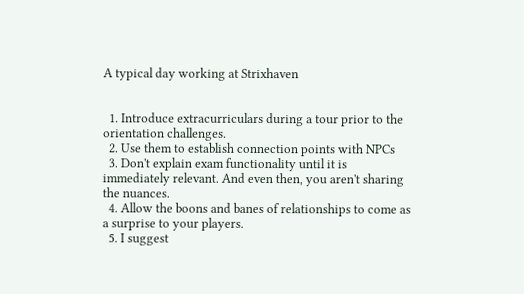A typical day working at Strixhaven


  1. Introduce extracurriculars during a tour prior to the orientation challenges.
  2. Use them to establish connection points with NPCs
  3. Don't explain exam functionality until it is immediately relevant. And even then, you aren't sharing the nuances.
  4. Allow the boons and banes of relationships to come as a surprise to your players.
  5. I suggest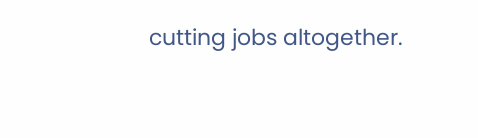cutting jobs altogether.